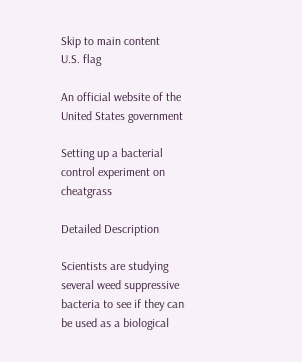Skip to main content
U.S. flag

An official website of the United States government

Setting up a bacterial control experiment on cheatgrass

Detailed Description

Scientists are studying several weed suppressive bacteria to see if they can be used as a biological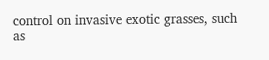control on invasive exotic grasses, such as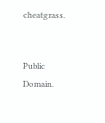cheatgrass.


Public Domain.